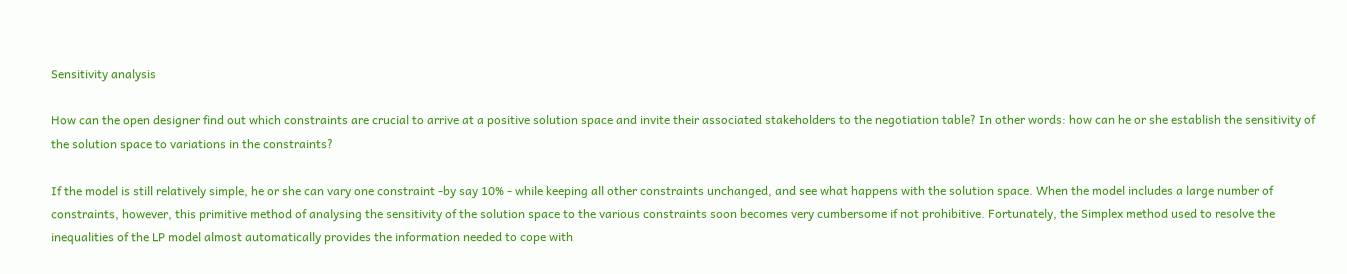Sensitivity analysis

How can the open designer find out which constraints are crucial to arrive at a positive solution space and invite their associated stakeholders to the negotiation table? In other words: how can he or she establish the sensitivity of the solution space to variations in the constraints?

If the model is still relatively simple, he or she can vary one constraint -by say 10% - while keeping all other constraints unchanged, and see what happens with the solution space. When the model includes a large number of constraints, however, this primitive method of analysing the sensitivity of the solution space to the various constraints soon becomes very cumbersome if not prohibitive. Fortunately, the Simplex method used to resolve the inequalities of the LP model almost automatically provides the information needed to cope with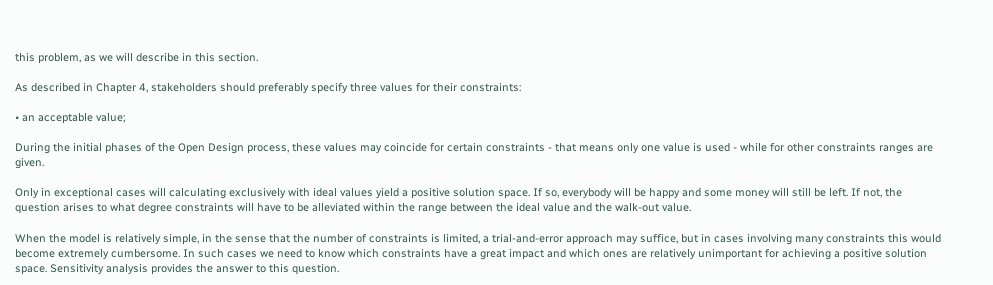this problem, as we will describe in this section.

As described in Chapter 4, stakeholders should preferably specify three values for their constraints:

• an acceptable value;

During the initial phases of the Open Design process, these values may coincide for certain constraints - that means only one value is used - while for other constraints ranges are given.

Only in exceptional cases will calculating exclusively with ideal values yield a positive solution space. If so, everybody will be happy and some money will still be left. If not, the question arises to what degree constraints will have to be alleviated within the range between the ideal value and the walk-out value.

When the model is relatively simple, in the sense that the number of constraints is limited, a trial-and-error approach may suffice, but in cases involving many constraints this would become extremely cumbersome. In such cases we need to know which constraints have a great impact and which ones are relatively unimportant for achieving a positive solution space. Sensitivity analysis provides the answer to this question.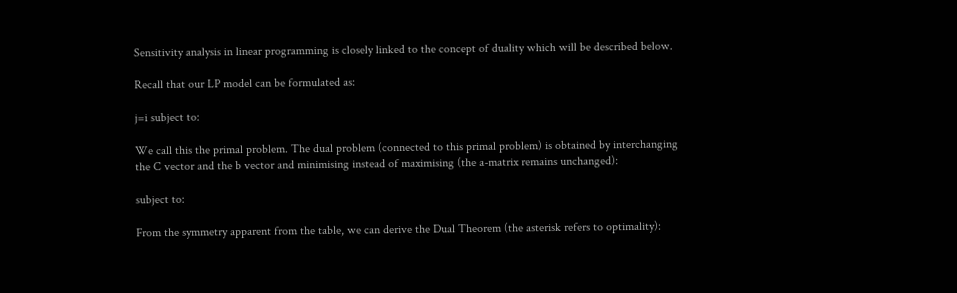Sensitivity analysis in linear programming is closely linked to the concept of duality which will be described below.

Recall that our LP model can be formulated as:

j=i subject to:

We call this the primal problem. The dual problem (connected to this primal problem) is obtained by interchanging the C vector and the b vector and minimising instead of maximising (the a-matrix remains unchanged):

subject to:

From the symmetry apparent from the table, we can derive the Dual Theorem (the asterisk refers to optimality):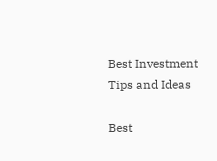Best Investment Tips and Ideas

Best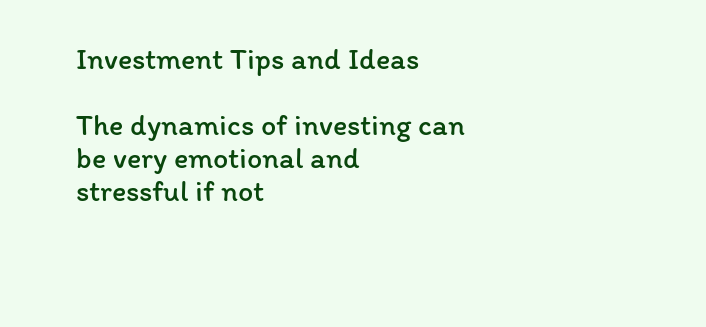Investment Tips and Ideas

The dynamics of investing can be very emotional and stressful if not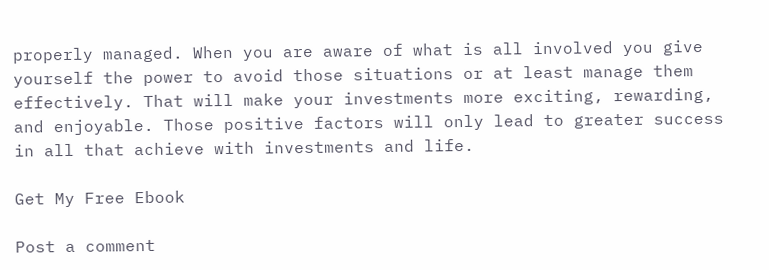properly managed. When you are aware of what is all involved you give yourself the power to avoid those situations or at least manage them effectively. That will make your investments more exciting, rewarding, and enjoyable. Those positive factors will only lead to greater success in all that achieve with investments and life.

Get My Free Ebook

Post a comment